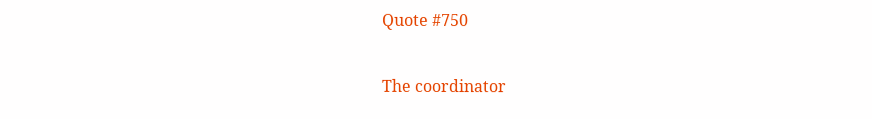Quote #750

The coordinator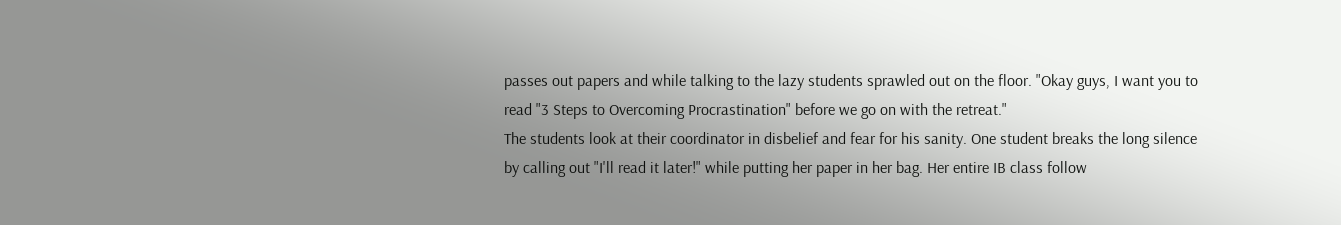passes out papers and while talking to the lazy students sprawled out on the floor. "Okay guys, I want you to read "3 Steps to Overcoming Procrastination" before we go on with the retreat."
The students look at their coordinator in disbelief and fear for his sanity. One student breaks the long silence by calling out "I'll read it later!" while putting her paper in her bag. Her entire IB class follow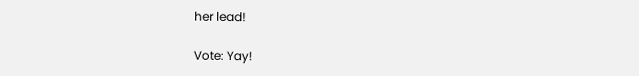her lead!

Vote: Yay!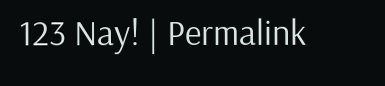123 Nay! | Permalink